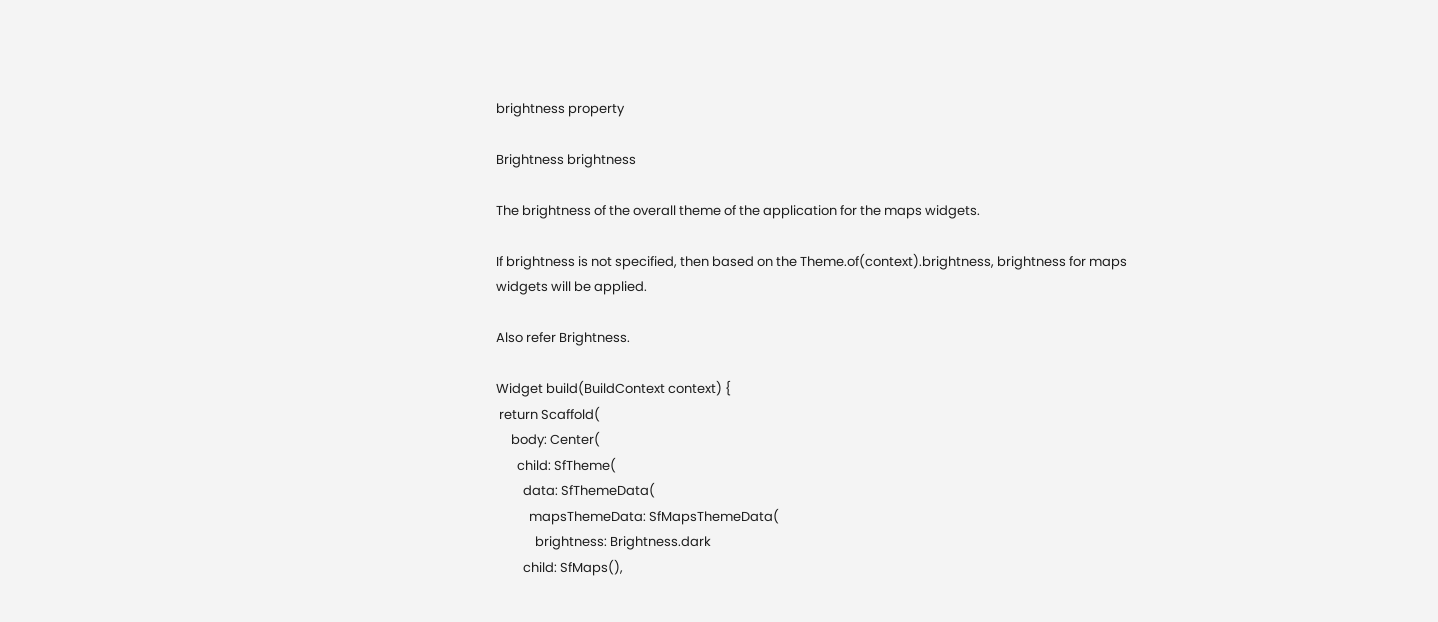brightness property

Brightness brightness

The brightness of the overall theme of the application for the maps widgets.

If brightness is not specified, then based on the Theme.of(context).brightness, brightness for maps widgets will be applied.

Also refer Brightness.

Widget build(BuildContext context) {
 return Scaffold(
     body: Center(
       child: SfTheme(
         data: SfThemeData(
           mapsThemeData: SfMapsThemeData(
             brightness: Brightness.dark
         child: SfMaps(),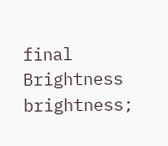final Brightness brightness;